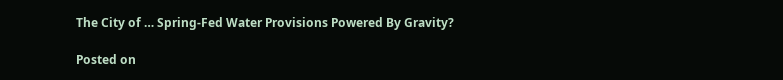The City of … Spring-Fed Water Provisions Powered By Gravity?

Posted on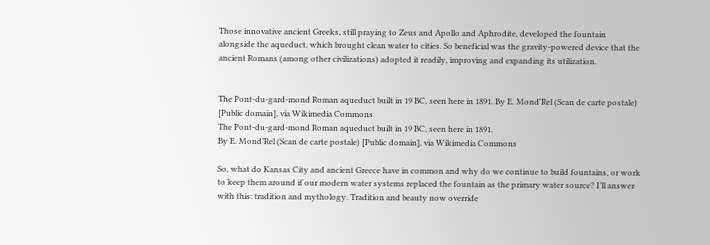Those innovative ancient Greeks, still praying to Zeus and Apollo and Aphrodite, developed the fountain alongside the aqueduct, which brought clean water to cities. So beneficial was the gravity-powered device that the ancient Romans (among other civilizations) adopted it readily, improving and expanding its utilization.


The Pont-du-gard-mond Roman aqueduct built in 19 BC, seen here in 1891. By E. Mond'Rel (Scan de carte postale) [Public domain], via Wikimedia Commons
The Pont-du-gard-mond Roman aqueduct built in 19 BC, seen here in 1891.
By E. Mond’Rel (Scan de carte postale) [Public domain], via Wikimedia Commons

So, what do Kansas City and ancient Greece have in common and why do we continue to build fountains, or work to keep them around if our modern water systems replaced the fountain as the primary water source? I’ll answer with this: tradition and mythology. Tradition and beauty now override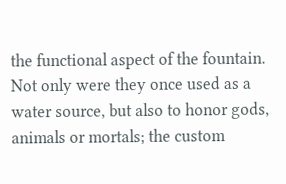the functional aspect of the fountain. Not only were they once used as a water source, but also to honor gods, animals or mortals; the custom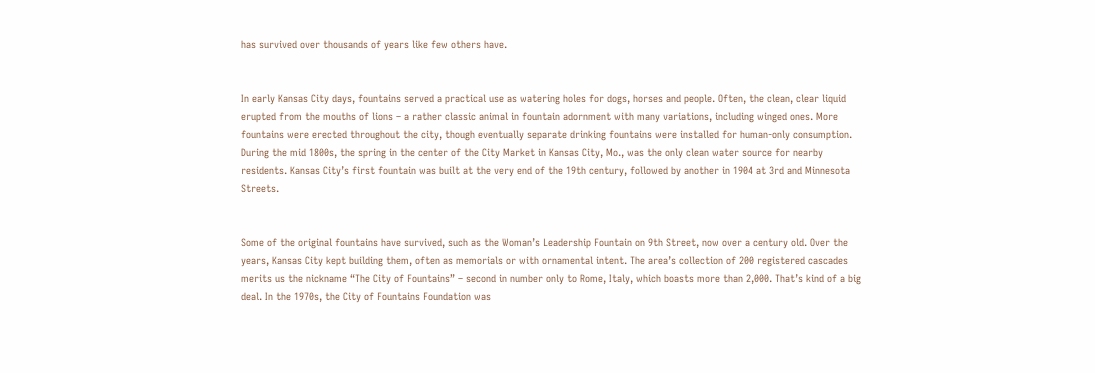has survived over thousands of years like few others have.


In early Kansas City days, fountains served a practical use as watering holes for dogs, horses and people. Often, the clean, clear liquid erupted from the mouths of lions – a rather classic animal in fountain adornment with many variations, including winged ones. More fountains were erected throughout the city, though eventually separate drinking fountains were installed for human-only consumption. During the mid 1800s, the spring in the center of the City Market in Kansas City, Mo., was the only clean water source for nearby residents. Kansas City’s first fountain was built at the very end of the 19th century, followed by another in 1904 at 3rd and Minnesota Streets.


Some of the original fountains have survived, such as the Woman’s Leadership Fountain on 9th Street, now over a century old. Over the years, Kansas City kept building them, often as memorials or with ornamental intent. The area’s collection of 200 registered cascades merits us the nickname “The City of Fountains” – second in number only to Rome, Italy, which boasts more than 2,000. That’s kind of a big deal. In the 1970s, the City of Fountains Foundation was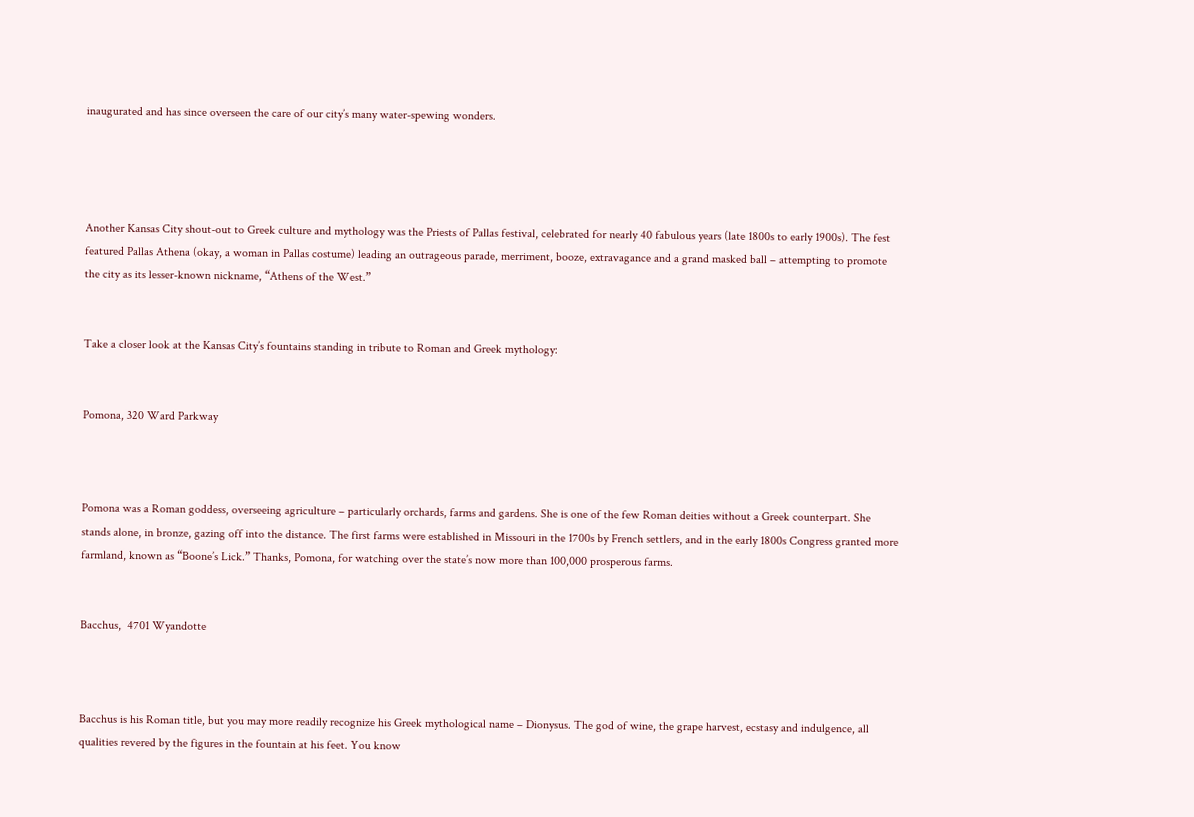inaugurated and has since overseen the care of our city’s many water-spewing wonders.




Another Kansas City shout-out to Greek culture and mythology was the Priests of Pallas festival, celebrated for nearly 40 fabulous years (late 1800s to early 1900s). The fest featured Pallas Athena (okay, a woman in Pallas costume) leading an outrageous parade, merriment, booze, extravagance and a grand masked ball – attempting to promote the city as its lesser-known nickname, “Athens of the West.”


Take a closer look at the Kansas City’s fountains standing in tribute to Roman and Greek mythology:


Pomona, 320 Ward Parkway



Pomona was a Roman goddess, overseeing agriculture – particularly orchards, farms and gardens. She is one of the few Roman deities without a Greek counterpart. She stands alone, in bronze, gazing off into the distance. The first farms were established in Missouri in the 1700s by French settlers, and in the early 1800s Congress granted more farmland, known as “Boone’s Lick.” Thanks, Pomona, for watching over the state’s now more than 100,000 prosperous farms.


Bacchus,  4701 Wyandotte



Bacchus is his Roman title, but you may more readily recognize his Greek mythological name – Dionysus. The god of wine, the grape harvest, ecstasy and indulgence, all qualities revered by the figures in the fountain at his feet. You know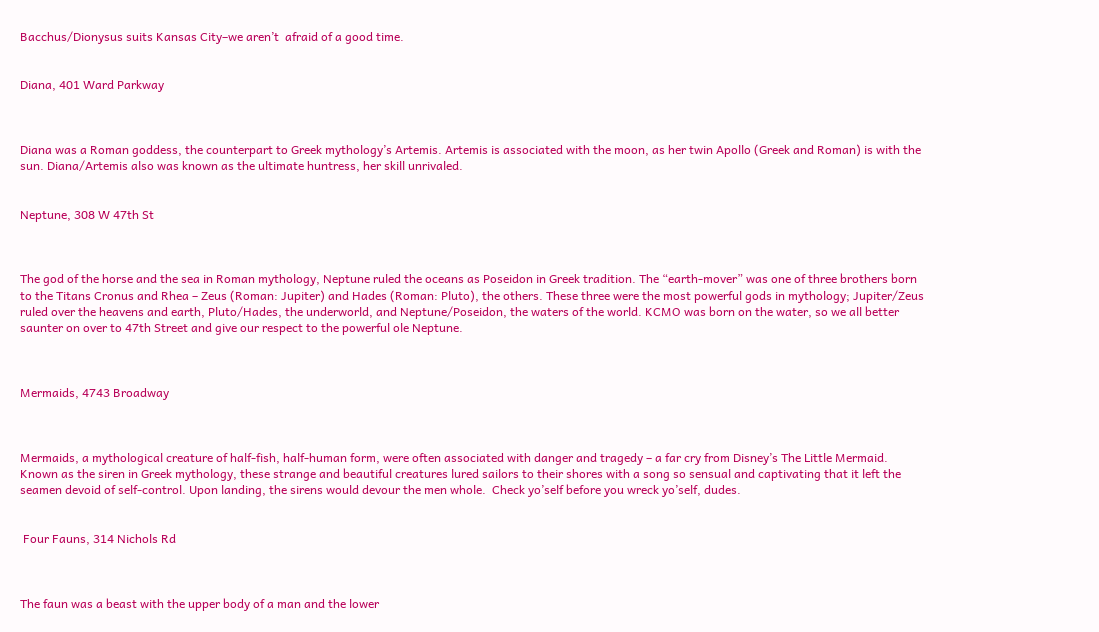Bacchus/Dionysus suits Kansas City–we aren’t  afraid of a good time.


Diana, 401 Ward Parkway



Diana was a Roman goddess, the counterpart to Greek mythology’s Artemis. Artemis is associated with the moon, as her twin Apollo (Greek and Roman) is with the sun. Diana/Artemis also was known as the ultimate huntress, her skill unrivaled.


Neptune, 308 W 47th St



The god of the horse and the sea in Roman mythology, Neptune ruled the oceans as Poseidon in Greek tradition. The “earth-mover” was one of three brothers born to the Titans Cronus and Rhea – Zeus (Roman: Jupiter) and Hades (Roman: Pluto), the others. These three were the most powerful gods in mythology; Jupiter/Zeus ruled over the heavens and earth, Pluto/Hades, the underworld, and Neptune/Poseidon, the waters of the world. KCMO was born on the water, so we all better saunter on over to 47th Street and give our respect to the powerful ole Neptune.



Mermaids, 4743 Broadway



Mermaids, a mythological creature of half-fish, half-human form, were often associated with danger and tragedy – a far cry from Disney’s The Little Mermaid. Known as the siren in Greek mythology, these strange and beautiful creatures lured sailors to their shores with a song so sensual and captivating that it left the seamen devoid of self-control. Upon landing, the sirens would devour the men whole.  Check yo’self before you wreck yo’self, dudes.


 Four Fauns, 314 Nichols Rd



The faun was a beast with the upper body of a man and the lower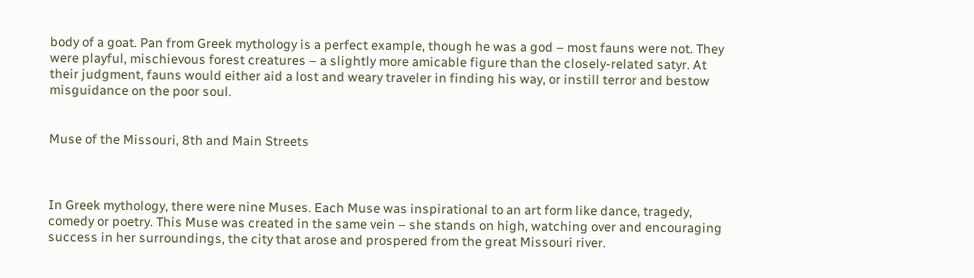body of a goat. Pan from Greek mythology is a perfect example, though he was a god – most fauns were not. They were playful, mischievous forest creatures – a slightly more amicable figure than the closely-related satyr. At their judgment, fauns would either aid a lost and weary traveler in finding his way, or instill terror and bestow misguidance on the poor soul.


Muse of the Missouri, 8th and Main Streets



In Greek mythology, there were nine Muses. Each Muse was inspirational to an art form like dance, tragedy, comedy or poetry. This Muse was created in the same vein – she stands on high, watching over and encouraging success in her surroundings, the city that arose and prospered from the great Missouri river.